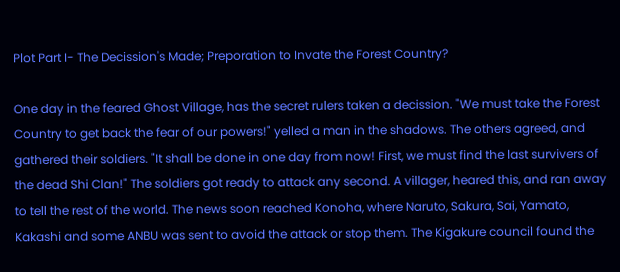Plot Part I- The Decission's Made; Preporation to Invate the Forest Country?

One day in the feared Ghost Village, has the secret rulers taken a decission. "We must take the Forest Country to get back the fear of our powers!" yelled a man in the shadows. The others agreed, and gathered their soldiers. "It shall be done in one day from now! First, we must find the last survivers of the dead Shi Clan!" The soldiers got ready to attack any second. A villager, heared this, and ran away to tell the rest of the world. The news soon reached Konoha, where Naruto, Sakura, Sai, Yamato, Kakashi and some ANBU was sent to avoid the attack or stop them. The Kigakure council found the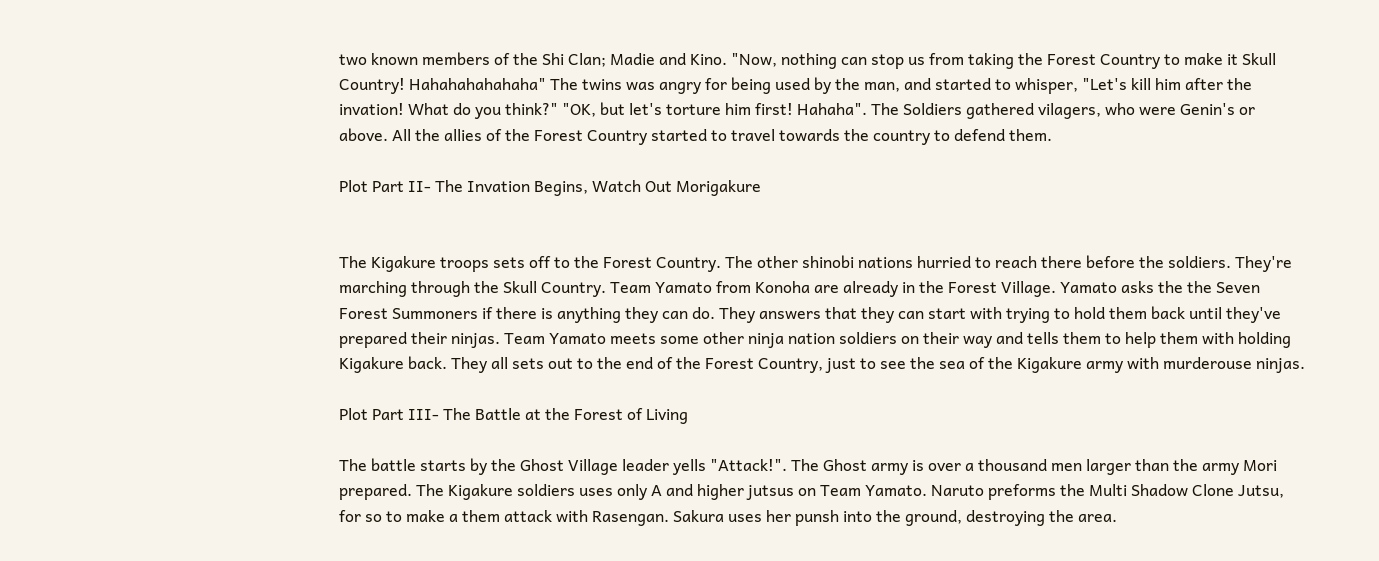two known members of the Shi Clan; Madie and Kino. "Now, nothing can stop us from taking the Forest Country to make it Skull Country! Hahahahahahaha" The twins was angry for being used by the man, and started to whisper, "Let's kill him after the invation! What do you think?" "OK, but let's torture him first! Hahaha". The Soldiers gathered vilagers, who were Genin's or above. All the allies of the Forest Country started to travel towards the country to defend them.

Plot Part II- The Invation Begins, Watch Out Morigakure


The Kigakure troops sets off to the Forest Country. The other shinobi nations hurried to reach there before the soldiers. They're marching through the Skull Country. Team Yamato from Konoha are already in the Forest Village. Yamato asks the the Seven Forest Summoners if there is anything they can do. They answers that they can start with trying to hold them back until they've prepared their ninjas. Team Yamato meets some other ninja nation soldiers on their way and tells them to help them with holding Kigakure back. They all sets out to the end of the Forest Country, just to see the sea of the Kigakure army with murderouse ninjas.

Plot Part III- The Battle at the Forest of Living

The battle starts by the Ghost Village leader yells "Attack!". The Ghost army is over a thousand men larger than the army Mori prepared. The Kigakure soldiers uses only A and higher jutsus on Team Yamato. Naruto preforms the Multi Shadow Clone Jutsu, for so to make a them attack with Rasengan. Sakura uses her punsh into the ground, destroying the area.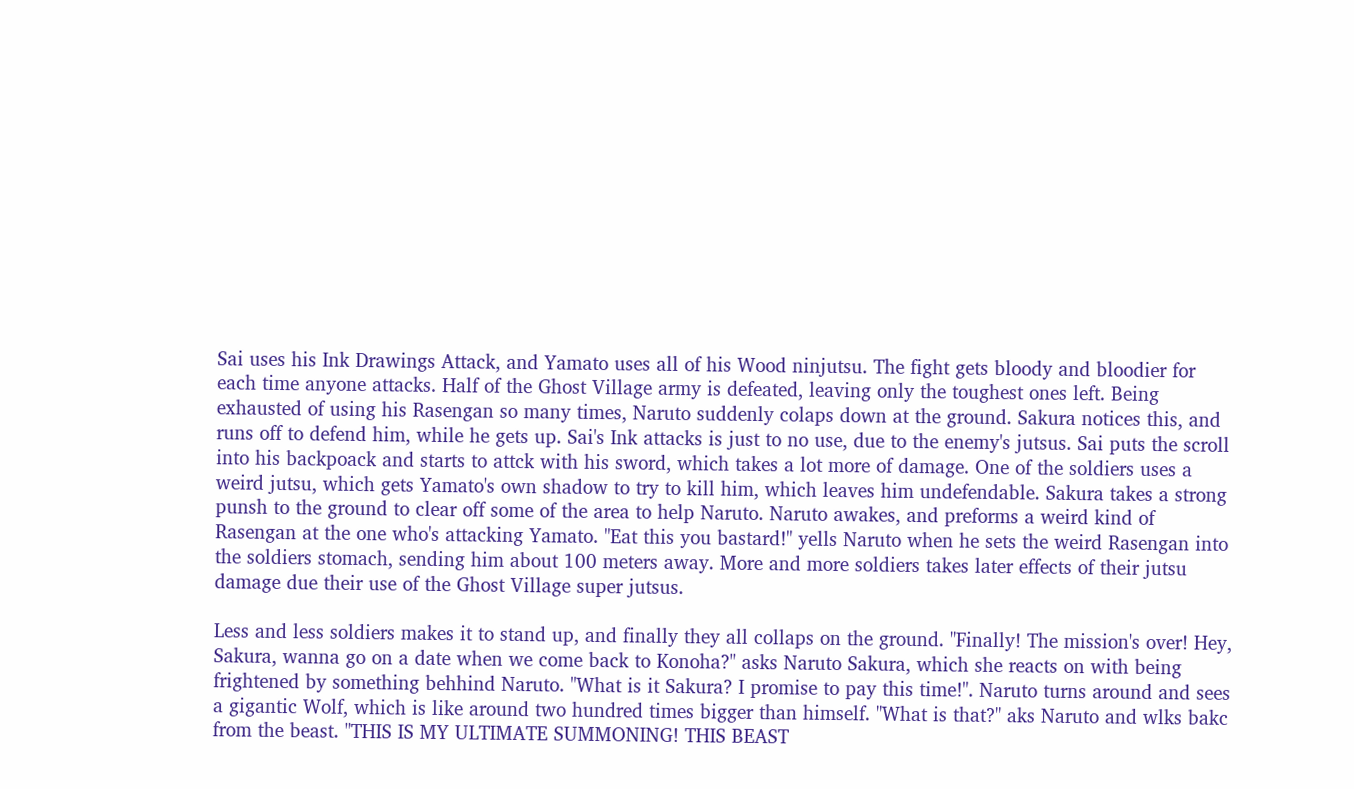Sai uses his Ink Drawings Attack, and Yamato uses all of his Wood ninjutsu. The fight gets bloody and bloodier for each time anyone attacks. Half of the Ghost Village army is defeated, leaving only the toughest ones left. Being exhausted of using his Rasengan so many times, Naruto suddenly colaps down at the ground. Sakura notices this, and runs off to defend him, while he gets up. Sai's Ink attacks is just to no use, due to the enemy's jutsus. Sai puts the scroll into his backpoack and starts to attck with his sword, which takes a lot more of damage. One of the soldiers uses a weird jutsu, which gets Yamato's own shadow to try to kill him, which leaves him undefendable. Sakura takes a strong punsh to the ground to clear off some of the area to help Naruto. Naruto awakes, and preforms a weird kind of Rasengan at the one who's attacking Yamato. "Eat this you bastard!" yells Naruto when he sets the weird Rasengan into the soldiers stomach, sending him about 100 meters away. More and more soldiers takes later effects of their jutsu damage due their use of the Ghost Village super jutsus.

Less and less soldiers makes it to stand up, and finally they all collaps on the ground. "Finally! The mission's over! Hey, Sakura, wanna go on a date when we come back to Konoha?" asks Naruto Sakura, which she reacts on with being frightened by something behhind Naruto. "What is it Sakura? I promise to pay this time!". Naruto turns around and sees a gigantic Wolf, which is like around two hundred times bigger than himself. "What is that?" aks Naruto and wlks bakc from the beast. "THIS IS MY ULTIMATE SUMMONING! THIS BEAST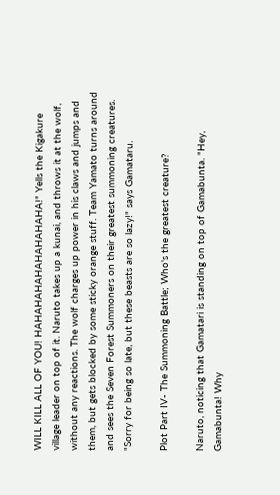WILL KILL ALL OF YOU! HAHAHAHAHAHAHAHAHA!" Yells the Kigakure village leader on top of it. Naruto takes up a kunai, and throws it at the wolf, without any reactions. The wolf charges up power in his claws and jumps and them, but gets blocked by some sticky orange stuff. Team Yamato turns around and sees the Seven Forest Summoners on their greatest summoning creatures. "Sorry for being so late, but these beasts are so lazy!" says Gamataru.

Plot Part IV- The Summoning Battle; Who's the greatest creature?

Naruto, noticing that Gamatari is standing on top of Gamabunta. "Hey, Gamabunta! Why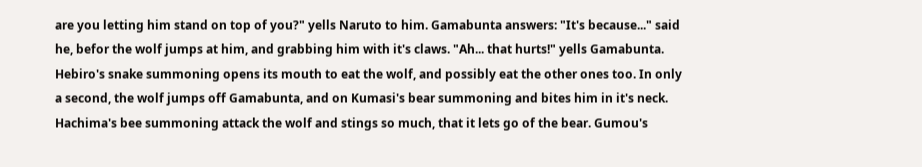are you letting him stand on top of you?" yells Naruto to him. Gamabunta answers: "It's because..." said he, befor the wolf jumps at him, and grabbing him with it's claws. "Ah... that hurts!" yells Gamabunta. Hebiro's snake summoning opens its mouth to eat the wolf, and possibly eat the other ones too. In only a second, the wolf jumps off Gamabunta, and on Kumasi's bear summoning and bites him in it's neck. Hachima's bee summoning attack the wolf and stings so much, that it lets go of the bear. Gumou's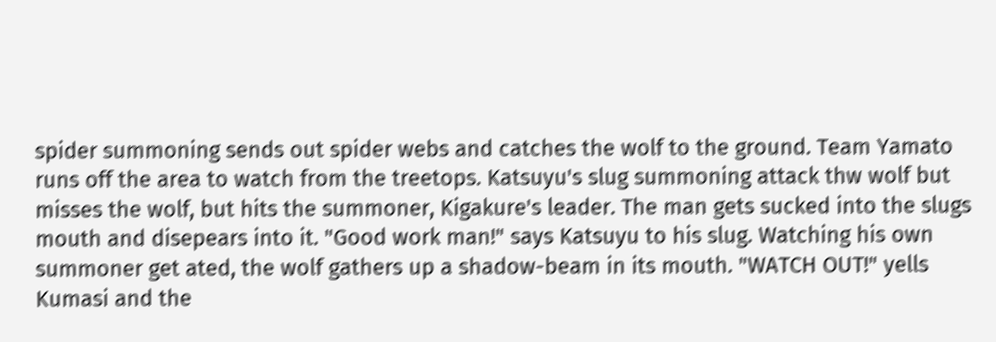spider summoning sends out spider webs and catches the wolf to the ground. Team Yamato runs off the area to watch from the treetops. Katsuyu's slug summoning attack thw wolf but misses the wolf, but hits the summoner, Kigakure's leader. The man gets sucked into the slugs mouth and disepears into it. "Good work man!" says Katsuyu to his slug. Watching his own summoner get ated, the wolf gathers up a shadow-beam in its mouth. "WATCH OUT!" yells Kumasi and the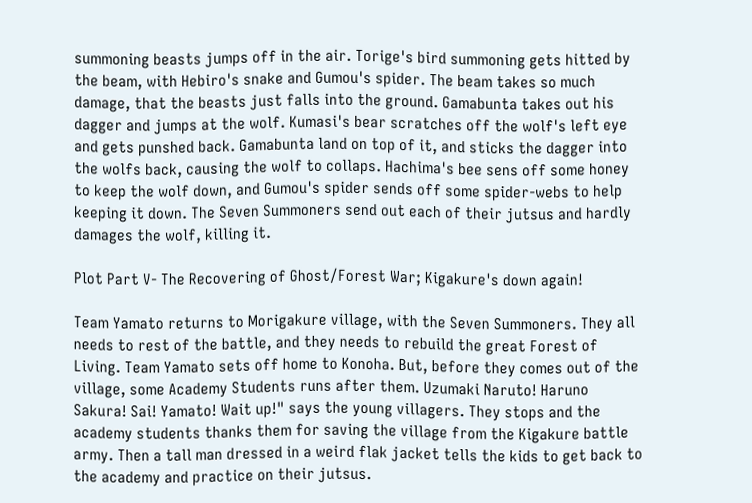summoning beasts jumps off in the air. Torige's bird summoning gets hitted by the beam, with Hebiro's snake and Gumou's spider. The beam takes so much damage, that the beasts just falls into the ground. Gamabunta takes out his dagger and jumps at the wolf. Kumasi's bear scratches off the wolf's left eye and gets punshed back. Gamabunta land on top of it, and sticks the dagger into the wolfs back, causing the wolf to collaps. Hachima's bee sens off some honey to keep the wolf down, and Gumou's spider sends off some spider-webs to help keeping it down. The Seven Summoners send out each of their jutsus and hardly damages the wolf, killing it.

Plot Part V- The Recovering of Ghost/Forest War; Kigakure's down again!

Team Yamato returns to Morigakure village, with the Seven Summoners. They all needs to rest of the battle, and they needs to rebuild the great Forest of Living. Team Yamato sets off home to Konoha. But, before they comes out of the village, some Academy Students runs after them. Uzumaki Naruto! Haruno Sakura! Sai! Yamato! Wait up!" says the young villagers. They stops and the academy students thanks them for saving the village from the Kigakure battle army. Then a tall man dressed in a weird flak jacket tells the kids to get back to the academy and practice on their jutsus.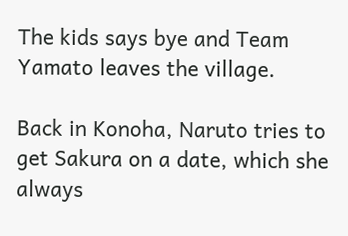The kids says bye and Team Yamato leaves the village.

Back in Konoha, Naruto tries to get Sakura on a date, which she always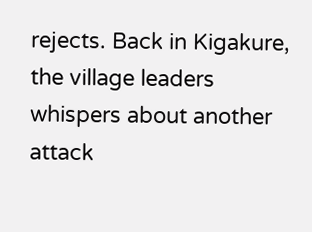rejects. Back in Kigakure, the village leaders whispers about another attack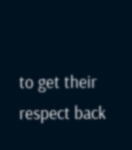to get their respect back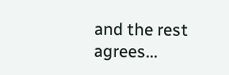and the rest agrees...